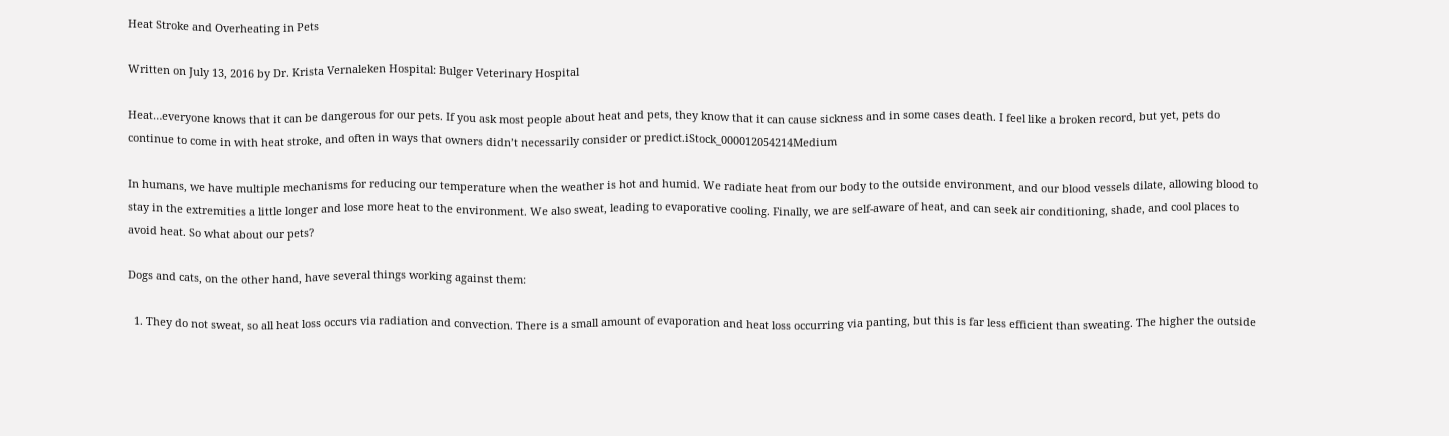Heat Stroke and Overheating in Pets

Written on July 13, 2016 by Dr. Krista Vernaleken Hospital: Bulger Veterinary Hospital

Heat…everyone knows that it can be dangerous for our pets. If you ask most people about heat and pets, they know that it can cause sickness and in some cases death. I feel like a broken record, but yet, pets do continue to come in with heat stroke, and often in ways that owners didn’t necessarily consider or predict.iStock_000012054214Medium

In humans, we have multiple mechanisms for reducing our temperature when the weather is hot and humid. We radiate heat from our body to the outside environment, and our blood vessels dilate, allowing blood to stay in the extremities a little longer and lose more heat to the environment. We also sweat, leading to evaporative cooling. Finally, we are self-aware of heat, and can seek air conditioning, shade, and cool places to avoid heat. So what about our pets?

Dogs and cats, on the other hand, have several things working against them:

  1. They do not sweat, so all heat loss occurs via radiation and convection. There is a small amount of evaporation and heat loss occurring via panting, but this is far less efficient than sweating. The higher the outside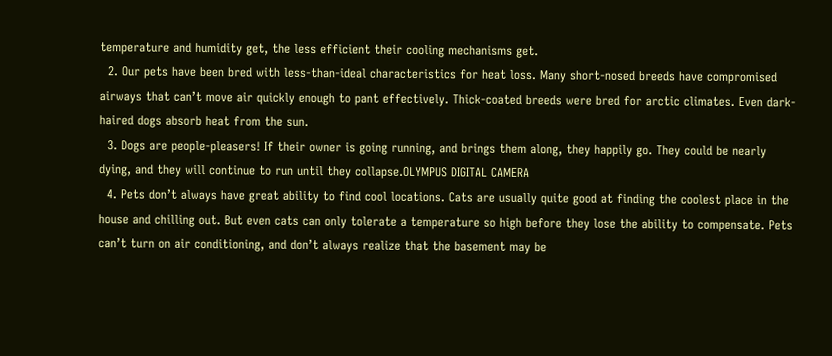temperature and humidity get, the less efficient their cooling mechanisms get.
  2. Our pets have been bred with less-than-ideal characteristics for heat loss. Many short-nosed breeds have compromised airways that can’t move air quickly enough to pant effectively. Thick-coated breeds were bred for arctic climates. Even dark-haired dogs absorb heat from the sun.
  3. Dogs are people-pleasers! If their owner is going running, and brings them along, they happily go. They could be nearly dying, and they will continue to run until they collapse.OLYMPUS DIGITAL CAMERA
  4. Pets don’t always have great ability to find cool locations. Cats are usually quite good at finding the coolest place in the house and chilling out. But even cats can only tolerate a temperature so high before they lose the ability to compensate. Pets can’t turn on air conditioning, and don’t always realize that the basement may be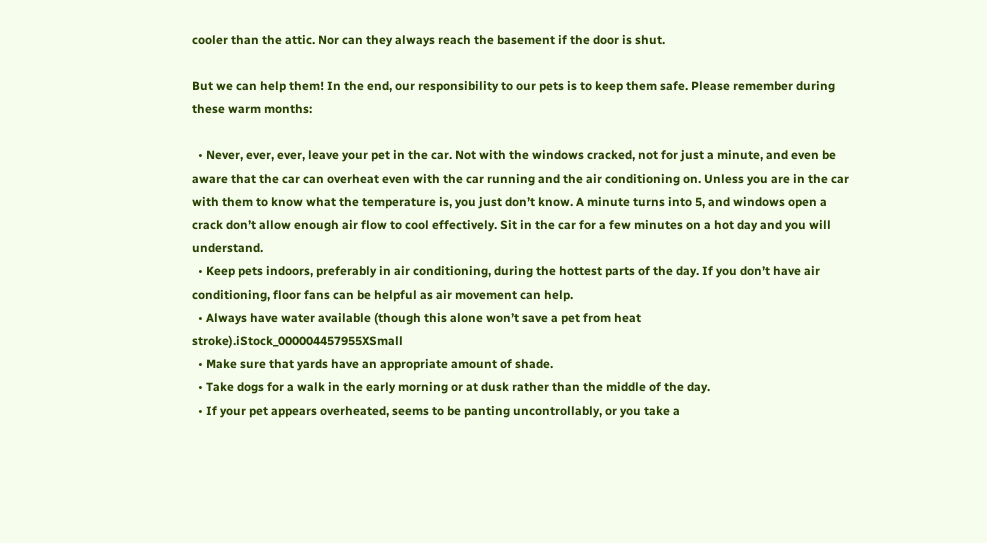cooler than the attic. Nor can they always reach the basement if the door is shut.

But we can help them! In the end, our responsibility to our pets is to keep them safe. Please remember during these warm months:

  • Never, ever, ever, leave your pet in the car. Not with the windows cracked, not for just a minute, and even be aware that the car can overheat even with the car running and the air conditioning on. Unless you are in the car with them to know what the temperature is, you just don’t know. A minute turns into 5, and windows open a crack don’t allow enough air flow to cool effectively. Sit in the car for a few minutes on a hot day and you will understand.
  • Keep pets indoors, preferably in air conditioning, during the hottest parts of the day. If you don’t have air conditioning, floor fans can be helpful as air movement can help.
  • Always have water available (though this alone won’t save a pet from heat stroke).iStock_000004457955XSmall
  • Make sure that yards have an appropriate amount of shade.
  • Take dogs for a walk in the early morning or at dusk rather than the middle of the day.
  • If your pet appears overheated, seems to be panting uncontrollably, or you take a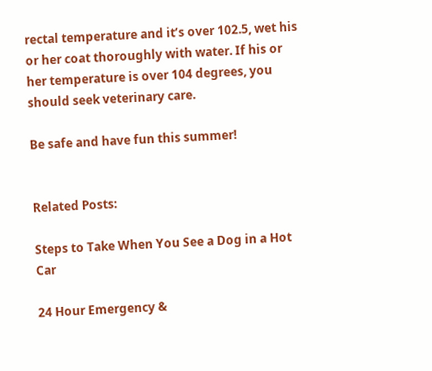rectal temperature and it’s over 102.5, wet his or her coat thoroughly with water. If his or her temperature is over 104 degrees, you should seek veterinary care.

Be safe and have fun this summer!


Related Posts:

Steps to Take When You See a Dog in a Hot Car

24 Hour Emergency &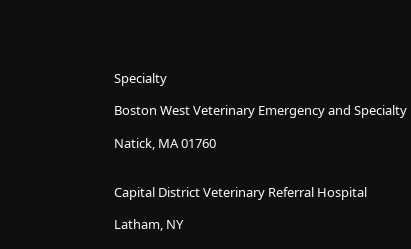Specialty

Boston West Veterinary Emergency and Specialty

Natick, MA 01760


Capital District Veterinary Referral Hospital

Latham, NY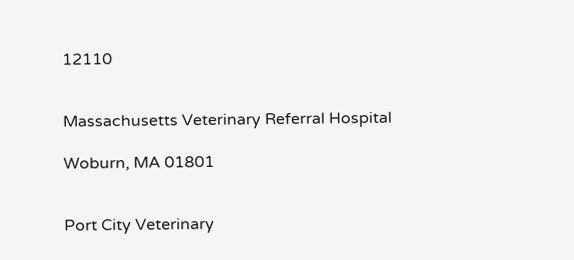12110


Massachusetts Veterinary Referral Hospital

Woburn, MA 01801


Port City Veterinary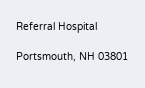Referral Hospital

Portsmouth, NH 03801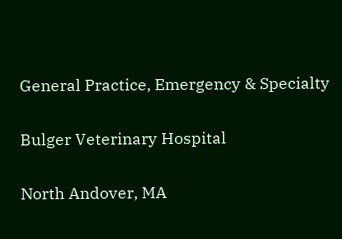General Practice, Emergency & Specialty

Bulger Veterinary Hospital

North Andover, MA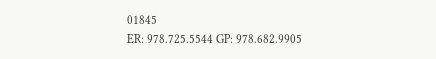01845
ER: 978.725.5544 GP: 978.682.9905